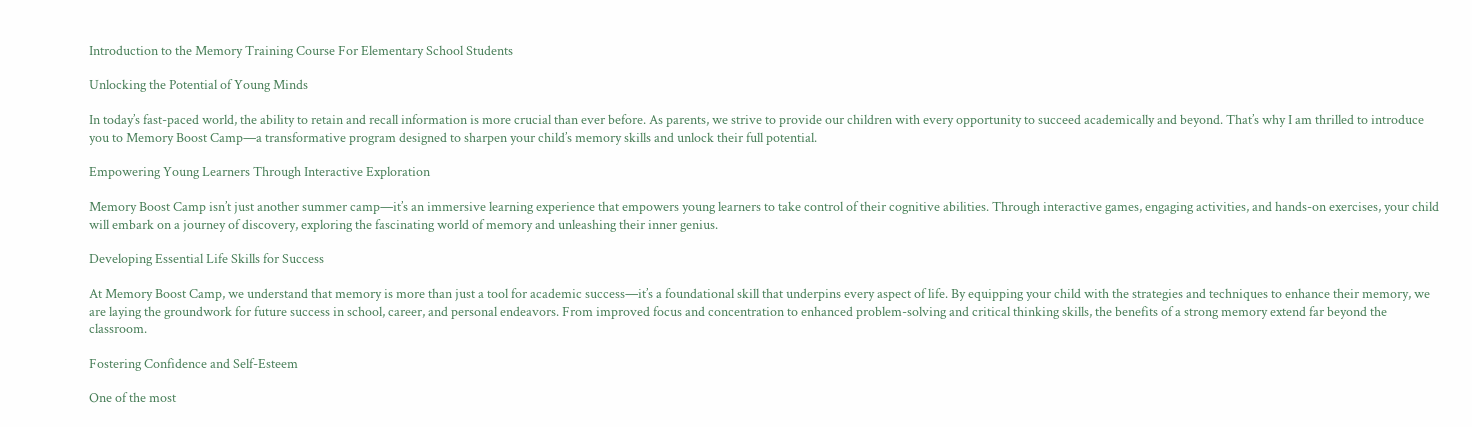Introduction to the Memory Training Course For Elementary School Students

Unlocking the Potential of Young Minds

In today’s fast-paced world, the ability to retain and recall information is more crucial than ever before. As parents, we strive to provide our children with every opportunity to succeed academically and beyond. That’s why I am thrilled to introduce you to Memory Boost Camp—a transformative program designed to sharpen your child’s memory skills and unlock their full potential.

Empowering Young Learners Through Interactive Exploration

Memory Boost Camp isn’t just another summer camp—it’s an immersive learning experience that empowers young learners to take control of their cognitive abilities. Through interactive games, engaging activities, and hands-on exercises, your child will embark on a journey of discovery, exploring the fascinating world of memory and unleashing their inner genius.

Developing Essential Life Skills for Success

At Memory Boost Camp, we understand that memory is more than just a tool for academic success—it’s a foundational skill that underpins every aspect of life. By equipping your child with the strategies and techniques to enhance their memory, we are laying the groundwork for future success in school, career, and personal endeavors. From improved focus and concentration to enhanced problem-solving and critical thinking skills, the benefits of a strong memory extend far beyond the classroom.

Fostering Confidence and Self-Esteem

One of the most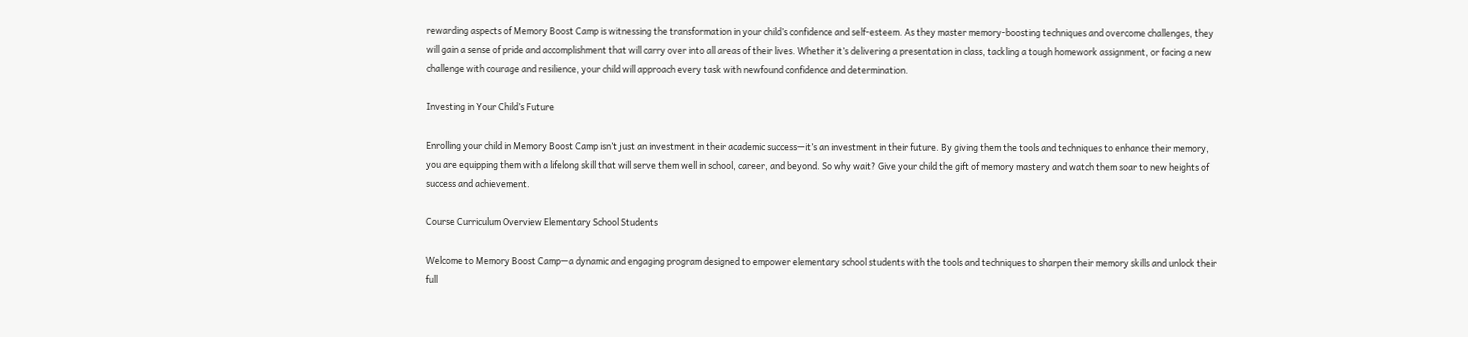rewarding aspects of Memory Boost Camp is witnessing the transformation in your child’s confidence and self-esteem. As they master memory-boosting techniques and overcome challenges, they will gain a sense of pride and accomplishment that will carry over into all areas of their lives. Whether it’s delivering a presentation in class, tackling a tough homework assignment, or facing a new challenge with courage and resilience, your child will approach every task with newfound confidence and determination.

Investing in Your Child’s Future

Enrolling your child in Memory Boost Camp isn’t just an investment in their academic success—it’s an investment in their future. By giving them the tools and techniques to enhance their memory, you are equipping them with a lifelong skill that will serve them well in school, career, and beyond. So why wait? Give your child the gift of memory mastery and watch them soar to new heights of success and achievement.

Course Curriculum Overview Elementary School Students

Welcome to Memory Boost Camp—a dynamic and engaging program designed to empower elementary school students with the tools and techniques to sharpen their memory skills and unlock their full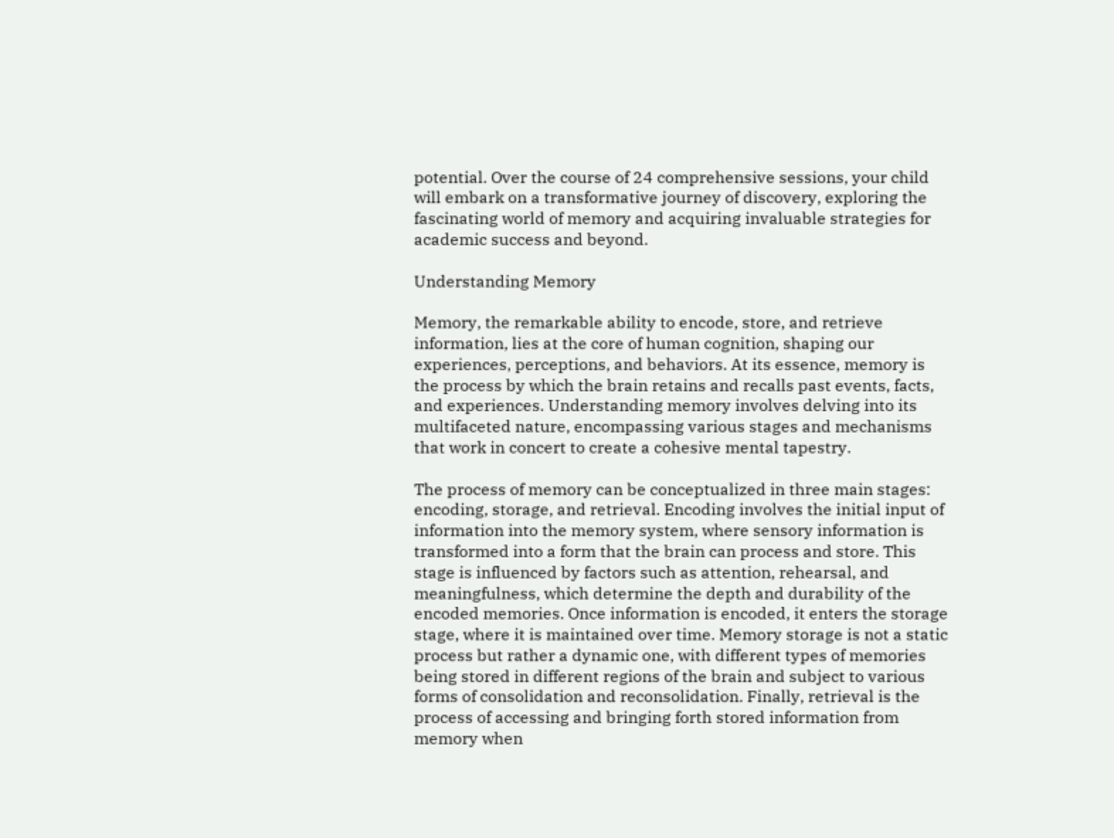potential. Over the course of 24 comprehensive sessions, your child will embark on a transformative journey of discovery, exploring the fascinating world of memory and acquiring invaluable strategies for academic success and beyond.

Understanding Memory

Memory, the remarkable ability to encode, store, and retrieve information, lies at the core of human cognition, shaping our experiences, perceptions, and behaviors. At its essence, memory is the process by which the brain retains and recalls past events, facts, and experiences. Understanding memory involves delving into its multifaceted nature, encompassing various stages and mechanisms that work in concert to create a cohesive mental tapestry.

The process of memory can be conceptualized in three main stages: encoding, storage, and retrieval. Encoding involves the initial input of information into the memory system, where sensory information is transformed into a form that the brain can process and store. This stage is influenced by factors such as attention, rehearsal, and meaningfulness, which determine the depth and durability of the encoded memories. Once information is encoded, it enters the storage stage, where it is maintained over time. Memory storage is not a static process but rather a dynamic one, with different types of memories being stored in different regions of the brain and subject to various forms of consolidation and reconsolidation. Finally, retrieval is the process of accessing and bringing forth stored information from memory when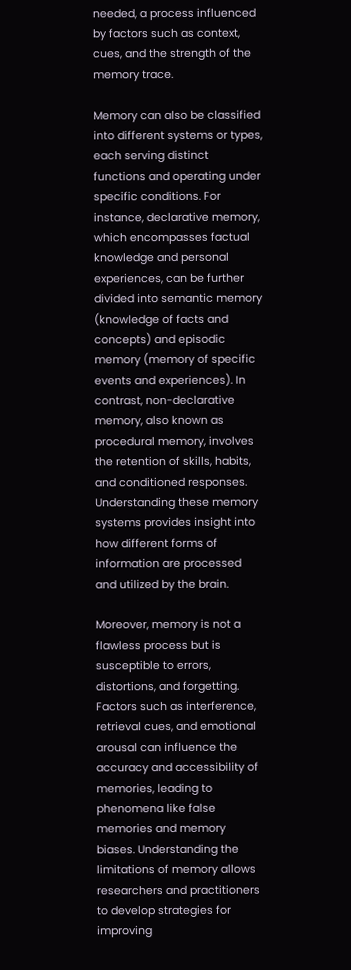needed, a process influenced by factors such as context, cues, and the strength of the memory trace.

Memory can also be classified into different systems or types, each serving distinct functions and operating under specific conditions. For instance, declarative memory, which encompasses factual knowledge and personal experiences, can be further divided into semantic memory (knowledge of facts and concepts) and episodic memory (memory of specific events and experiences). In contrast, non-declarative memory, also known as procedural memory, involves the retention of skills, habits, and conditioned responses. Understanding these memory systems provides insight into how different forms of information are processed and utilized by the brain.

Moreover, memory is not a flawless process but is susceptible to errors, distortions, and forgetting. Factors such as interference, retrieval cues, and emotional arousal can influence the accuracy and accessibility of memories, leading to phenomena like false memories and memory biases. Understanding the limitations of memory allows researchers and practitioners to develop strategies for improving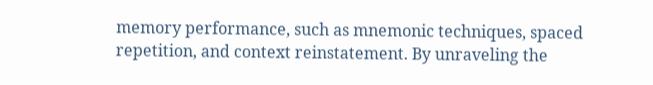memory performance, such as mnemonic techniques, spaced repetition, and context reinstatement. By unraveling the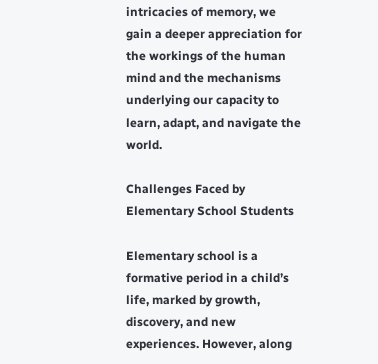intricacies of memory, we gain a deeper appreciation for the workings of the human mind and the mechanisms underlying our capacity to learn, adapt, and navigate the world.

Challenges Faced by Elementary School Students

Elementary school is a formative period in a child’s life, marked by growth, discovery, and new experiences. However, along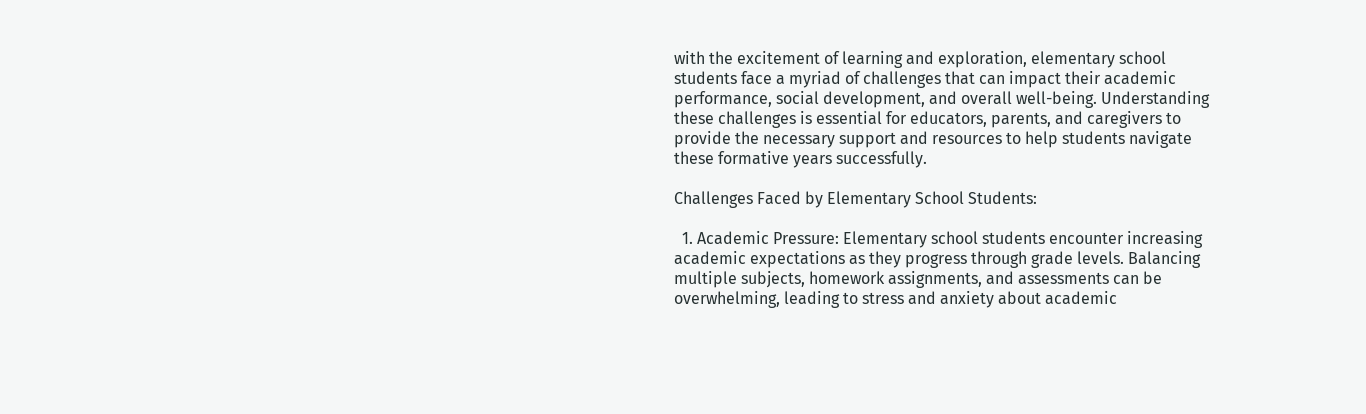with the excitement of learning and exploration, elementary school students face a myriad of challenges that can impact their academic performance, social development, and overall well-being. Understanding these challenges is essential for educators, parents, and caregivers to provide the necessary support and resources to help students navigate these formative years successfully.

Challenges Faced by Elementary School Students:

  1. Academic Pressure: Elementary school students encounter increasing academic expectations as they progress through grade levels. Balancing multiple subjects, homework assignments, and assessments can be overwhelming, leading to stress and anxiety about academic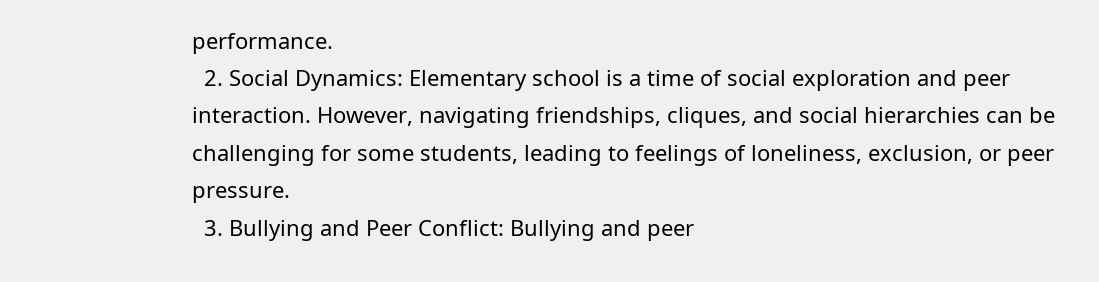performance.
  2. Social Dynamics: Elementary school is a time of social exploration and peer interaction. However, navigating friendships, cliques, and social hierarchies can be challenging for some students, leading to feelings of loneliness, exclusion, or peer pressure.
  3. Bullying and Peer Conflict: Bullying and peer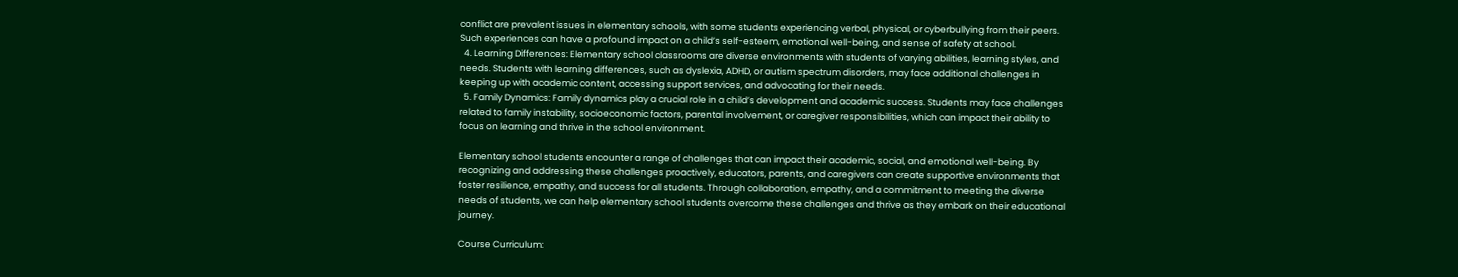conflict are prevalent issues in elementary schools, with some students experiencing verbal, physical, or cyberbullying from their peers. Such experiences can have a profound impact on a child’s self-esteem, emotional well-being, and sense of safety at school.
  4. Learning Differences: Elementary school classrooms are diverse environments with students of varying abilities, learning styles, and needs. Students with learning differences, such as dyslexia, ADHD, or autism spectrum disorders, may face additional challenges in keeping up with academic content, accessing support services, and advocating for their needs.
  5. Family Dynamics: Family dynamics play a crucial role in a child’s development and academic success. Students may face challenges related to family instability, socioeconomic factors, parental involvement, or caregiver responsibilities, which can impact their ability to focus on learning and thrive in the school environment.

Elementary school students encounter a range of challenges that can impact their academic, social, and emotional well-being. By recognizing and addressing these challenges proactively, educators, parents, and caregivers can create supportive environments that foster resilience, empathy, and success for all students. Through collaboration, empathy, and a commitment to meeting the diverse needs of students, we can help elementary school students overcome these challenges and thrive as they embark on their educational journey.

Course Curriculum: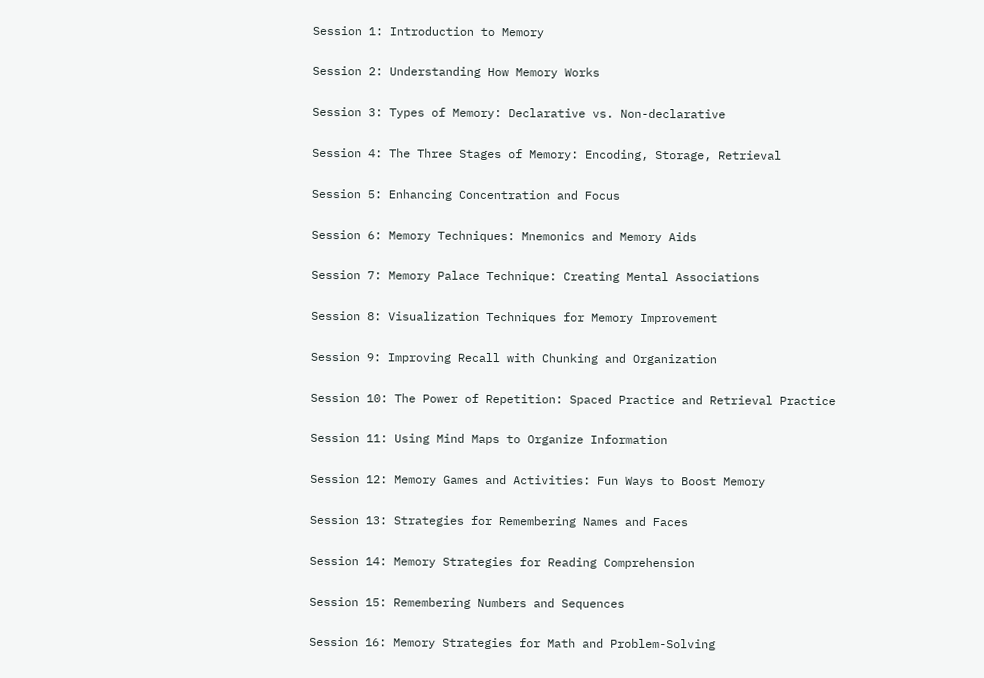Session 1: Introduction to Memory

Session 2: Understanding How Memory Works

Session 3: Types of Memory: Declarative vs. Non-declarative

Session 4: The Three Stages of Memory: Encoding, Storage, Retrieval

Session 5: Enhancing Concentration and Focus

Session 6: Memory Techniques: Mnemonics and Memory Aids

Session 7: Memory Palace Technique: Creating Mental Associations

Session 8: Visualization Techniques for Memory Improvement

Session 9: Improving Recall with Chunking and Organization

Session 10: The Power of Repetition: Spaced Practice and Retrieval Practice

Session 11: Using Mind Maps to Organize Information

Session 12: Memory Games and Activities: Fun Ways to Boost Memory

Session 13: Strategies for Remembering Names and Faces

Session 14: Memory Strategies for Reading Comprehension

Session 15: Remembering Numbers and Sequences

Session 16: Memory Strategies for Math and Problem-Solving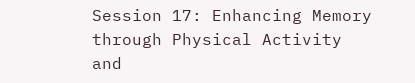Session 17: Enhancing Memory through Physical Activity and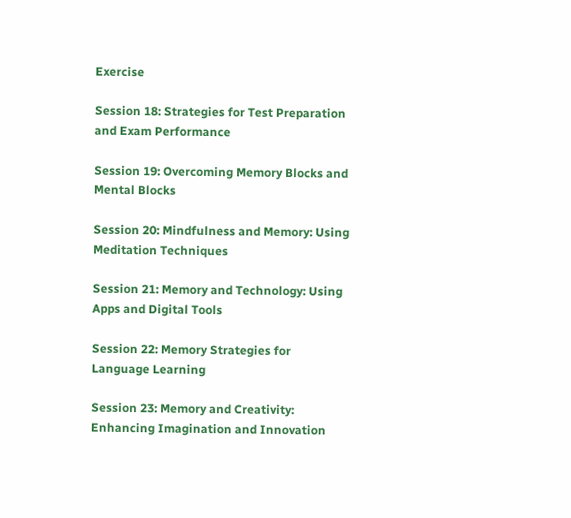Exercise

Session 18: Strategies for Test Preparation and Exam Performance

Session 19: Overcoming Memory Blocks and Mental Blocks

Session 20: Mindfulness and Memory: Using Meditation Techniques

Session 21: Memory and Technology: Using Apps and Digital Tools

Session 22: Memory Strategies for Language Learning

Session 23: Memory and Creativity: Enhancing Imagination and Innovation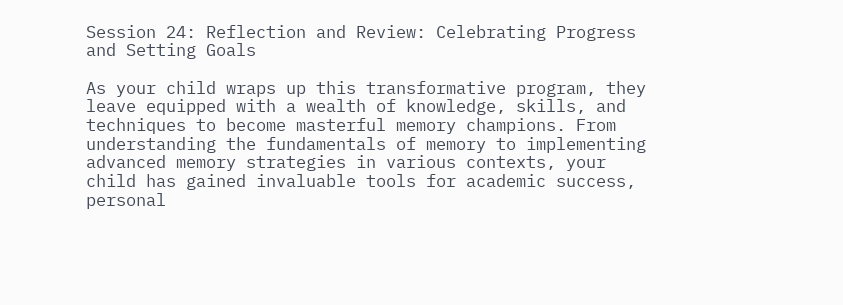Session 24: Reflection and Review: Celebrating Progress and Setting Goals

As your child wraps up this transformative program, they leave equipped with a wealth of knowledge, skills, and techniques to become masterful memory champions. From understanding the fundamentals of memory to implementing advanced memory strategies in various contexts, your child has gained invaluable tools for academic success, personal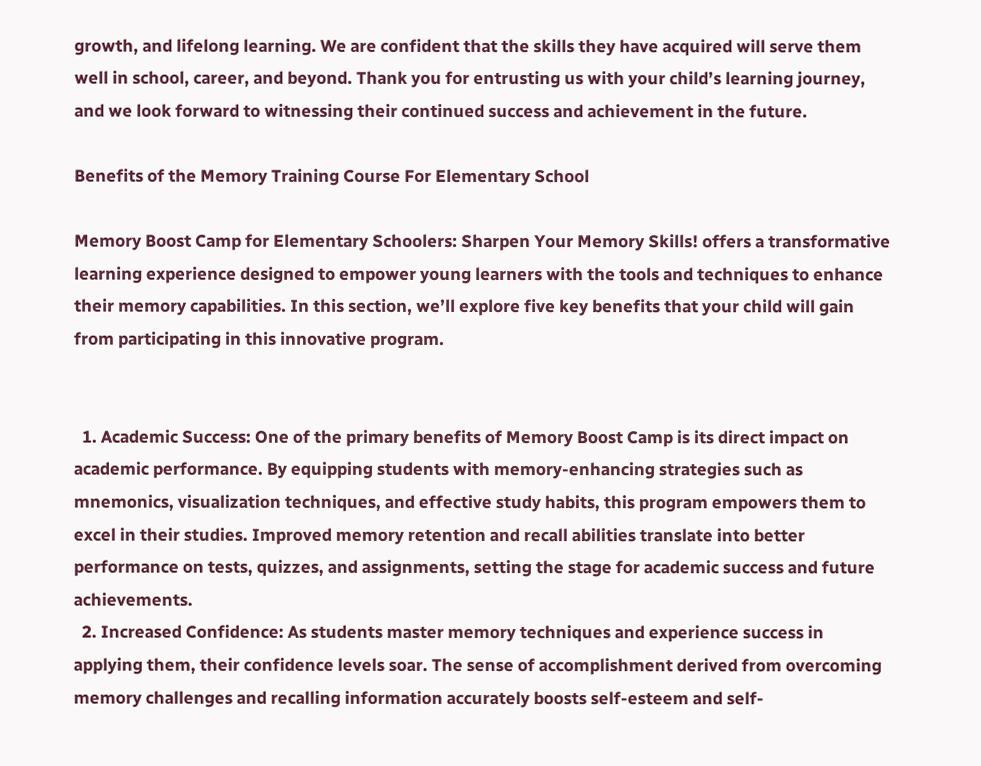growth, and lifelong learning. We are confident that the skills they have acquired will serve them well in school, career, and beyond. Thank you for entrusting us with your child’s learning journey, and we look forward to witnessing their continued success and achievement in the future.

Benefits of the Memory Training Course For Elementary School

Memory Boost Camp for Elementary Schoolers: Sharpen Your Memory Skills! offers a transformative learning experience designed to empower young learners with the tools and techniques to enhance their memory capabilities. In this section, we’ll explore five key benefits that your child will gain from participating in this innovative program.


  1. Academic Success: One of the primary benefits of Memory Boost Camp is its direct impact on academic performance. By equipping students with memory-enhancing strategies such as mnemonics, visualization techniques, and effective study habits, this program empowers them to excel in their studies. Improved memory retention and recall abilities translate into better performance on tests, quizzes, and assignments, setting the stage for academic success and future achievements.
  2. Increased Confidence: As students master memory techniques and experience success in applying them, their confidence levels soar. The sense of accomplishment derived from overcoming memory challenges and recalling information accurately boosts self-esteem and self-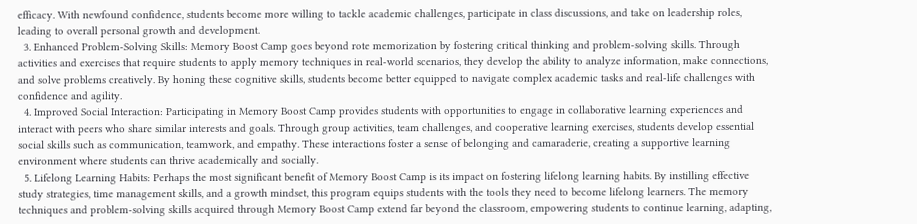efficacy. With newfound confidence, students become more willing to tackle academic challenges, participate in class discussions, and take on leadership roles, leading to overall personal growth and development.
  3. Enhanced Problem-Solving Skills: Memory Boost Camp goes beyond rote memorization by fostering critical thinking and problem-solving skills. Through activities and exercises that require students to apply memory techniques in real-world scenarios, they develop the ability to analyze information, make connections, and solve problems creatively. By honing these cognitive skills, students become better equipped to navigate complex academic tasks and real-life challenges with confidence and agility.
  4. Improved Social Interaction: Participating in Memory Boost Camp provides students with opportunities to engage in collaborative learning experiences and interact with peers who share similar interests and goals. Through group activities, team challenges, and cooperative learning exercises, students develop essential social skills such as communication, teamwork, and empathy. These interactions foster a sense of belonging and camaraderie, creating a supportive learning environment where students can thrive academically and socially.
  5. Lifelong Learning Habits: Perhaps the most significant benefit of Memory Boost Camp is its impact on fostering lifelong learning habits. By instilling effective study strategies, time management skills, and a growth mindset, this program equips students with the tools they need to become lifelong learners. The memory techniques and problem-solving skills acquired through Memory Boost Camp extend far beyond the classroom, empowering students to continue learning, adapting,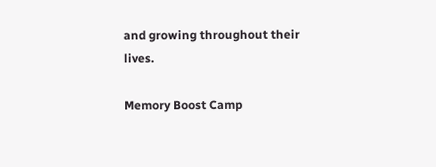and growing throughout their lives.

Memory Boost Camp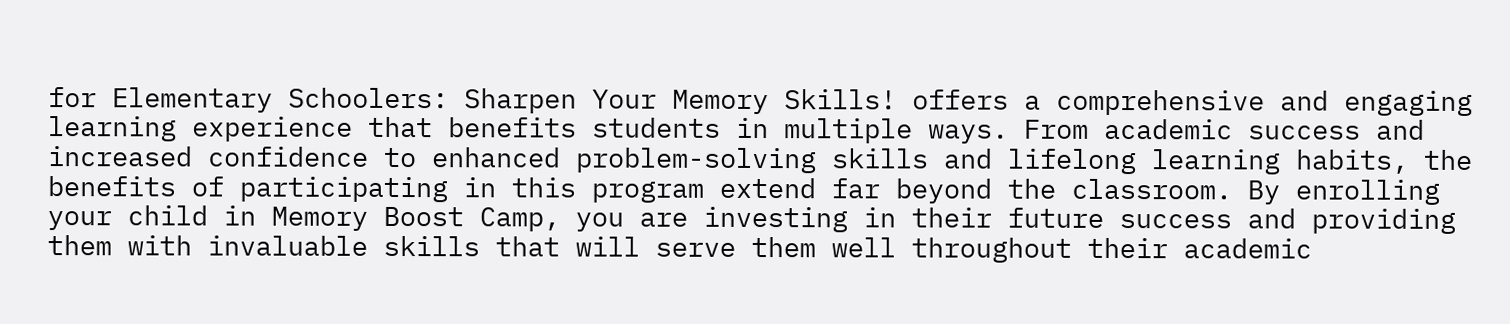for Elementary Schoolers: Sharpen Your Memory Skills! offers a comprehensive and engaging learning experience that benefits students in multiple ways. From academic success and increased confidence to enhanced problem-solving skills and lifelong learning habits, the benefits of participating in this program extend far beyond the classroom. By enrolling your child in Memory Boost Camp, you are investing in their future success and providing them with invaluable skills that will serve them well throughout their academic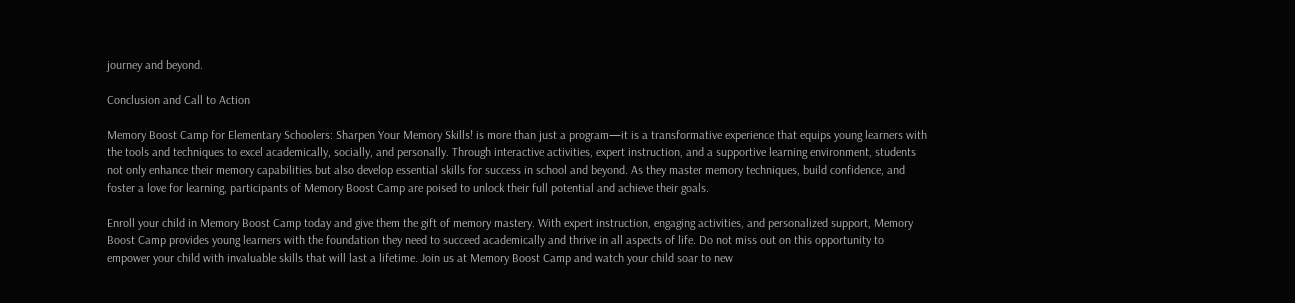journey and beyond.

Conclusion and Call to Action

Memory Boost Camp for Elementary Schoolers: Sharpen Your Memory Skills! is more than just a program—it is a transformative experience that equips young learners with the tools and techniques to excel academically, socially, and personally. Through interactive activities, expert instruction, and a supportive learning environment, students not only enhance their memory capabilities but also develop essential skills for success in school and beyond. As they master memory techniques, build confidence, and foster a love for learning, participants of Memory Boost Camp are poised to unlock their full potential and achieve their goals.

Enroll your child in Memory Boost Camp today and give them the gift of memory mastery. With expert instruction, engaging activities, and personalized support, Memory Boost Camp provides young learners with the foundation they need to succeed academically and thrive in all aspects of life. Do not miss out on this opportunity to empower your child with invaluable skills that will last a lifetime. Join us at Memory Boost Camp and watch your child soar to new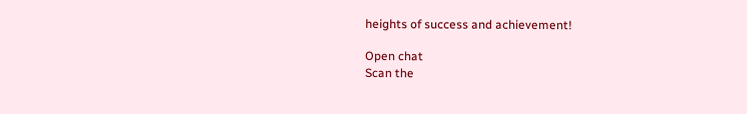heights of success and achievement!

Open chat
Scan the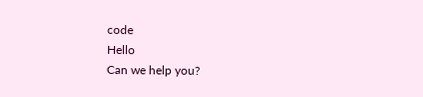code
Hello
Can we help you?